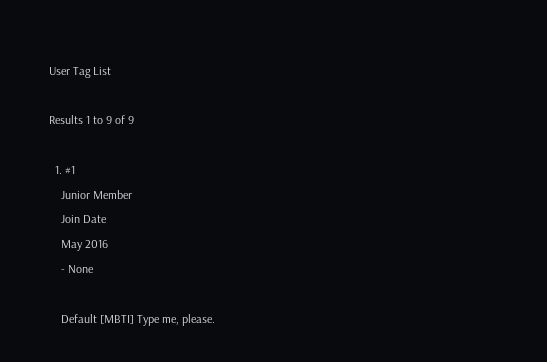User Tag List

Results 1 to 9 of 9

  1. #1
    Junior Member
    Join Date
    May 2016
    - None

    Default [MBTI] Type me, please.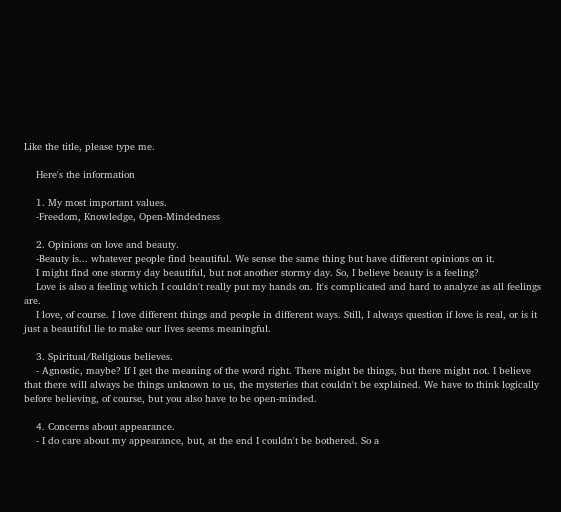Like the title, please type me.

    Here's the information

    1. My most important values.
    -Freedom, Knowledge, Open-Mindedness

    2. Opinions on love and beauty.
    -Beauty is... whatever people find beautiful. We sense the same thing but have different opinions on it.
    I might find one stormy day beautiful, but not another stormy day. So, I believe beauty is a feeling?
    Love is also a feeling which I couldn't really put my hands on. It's complicated and hard to analyze as all feelings are.
    I love, of course. I love different things and people in different ways. Still, I always question if love is real, or is it just a beautiful lie to make our lives seems meaningful.

    3. Spiritual/Religious believes.
    - Agnostic, maybe? If I get the meaning of the word right. There might be things, but there might not. I believe that there will always be things unknown to us, the mysteries that couldn't be explained. We have to think logically before believing, of course, but you also have to be open-minded.

    4. Concerns about appearance.
    - I do care about my appearance, but, at the end I couldn't be bothered. So a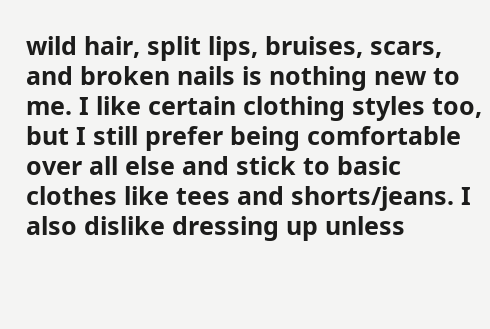wild hair, split lips, bruises, scars, and broken nails is nothing new to me. I like certain clothing styles too, but I still prefer being comfortable over all else and stick to basic clothes like tees and shorts/jeans. I also dislike dressing up unless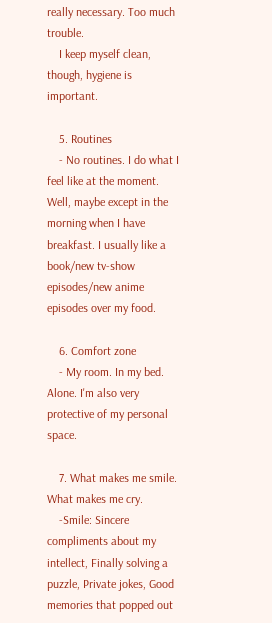really necessary. Too much trouble.
    I keep myself clean, though, hygiene is important.

    5. Routines
    - No routines. I do what I feel like at the moment. Well, maybe except in the morning when I have breakfast. I usually like a book/new tv-show episodes/new anime episodes over my food.

    6. Comfort zone
    - My room. In my bed. Alone. I'm also very protective of my personal space.

    7. What makes me smile. What makes me cry.
    -Smile: Sincere compliments about my intellect, Finally solving a puzzle, Private jokes, Good memories that popped out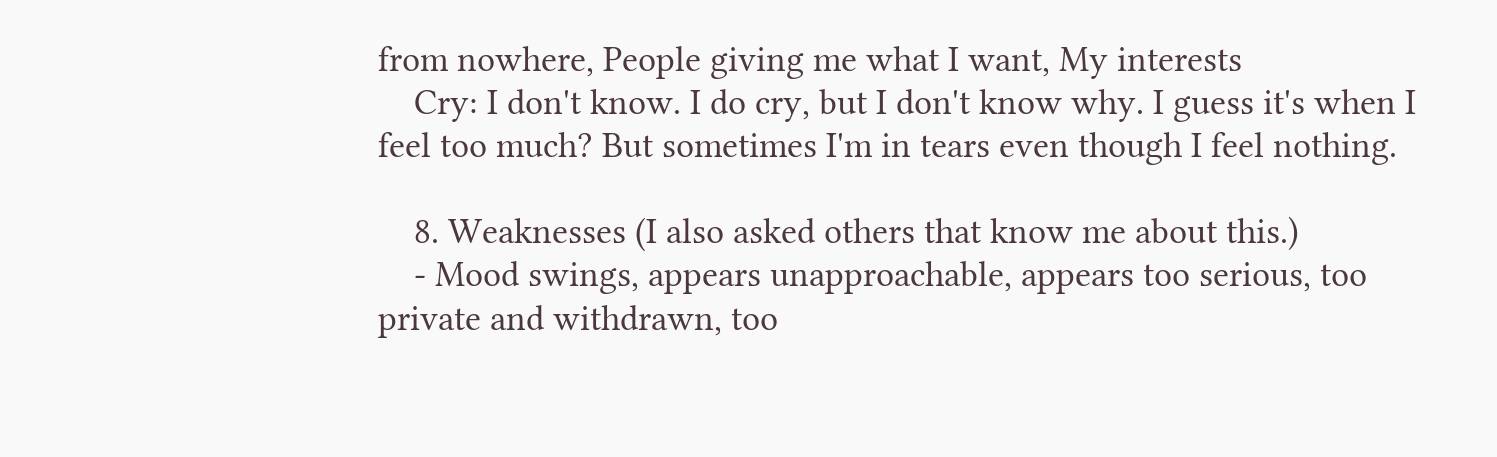from nowhere, People giving me what I want, My interests
    Cry: I don't know. I do cry, but I don't know why. I guess it's when I feel too much? But sometimes I'm in tears even though I feel nothing.

    8. Weaknesses (I also asked others that know me about this.)
    - Mood swings, appears unapproachable, appears too serious, too private and withdrawn, too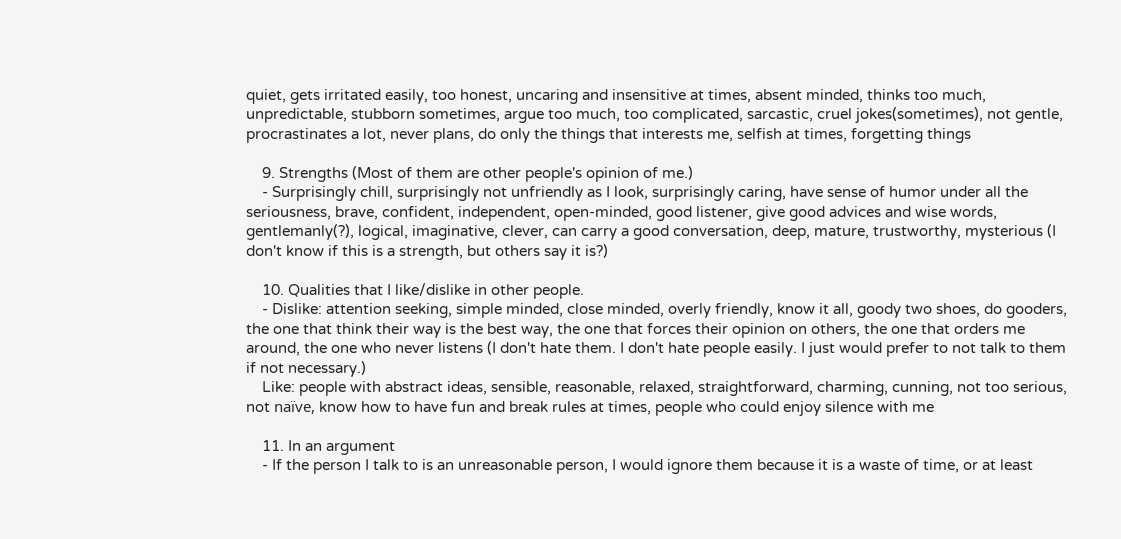quiet, gets irritated easily, too honest, uncaring and insensitive at times, absent minded, thinks too much, unpredictable, stubborn sometimes, argue too much, too complicated, sarcastic, cruel jokes(sometimes), not gentle, procrastinates a lot, never plans, do only the things that interests me, selfish at times, forgetting things

    9. Strengths (Most of them are other people's opinion of me.)
    - Surprisingly chill, surprisingly not unfriendly as I look, surprisingly caring, have sense of humor under all the seriousness, brave, confident, independent, open-minded, good listener, give good advices and wise words, gentlemanly(?), logical, imaginative, clever, can carry a good conversation, deep, mature, trustworthy, mysterious (I don't know if this is a strength, but others say it is?)

    10. Qualities that I like/dislike in other people.
    - Dislike: attention seeking, simple minded, close minded, overly friendly, know it all, goody two shoes, do gooders, the one that think their way is the best way, the one that forces their opinion on others, the one that orders me around, the one who never listens (I don't hate them. I don't hate people easily. I just would prefer to not talk to them if not necessary.)
    Like: people with abstract ideas, sensible, reasonable, relaxed, straightforward, charming, cunning, not too serious, not naïve, know how to have fun and break rules at times, people who could enjoy silence with me

    11. In an argument
    - If the person I talk to is an unreasonable person, I would ignore them because it is a waste of time, or at least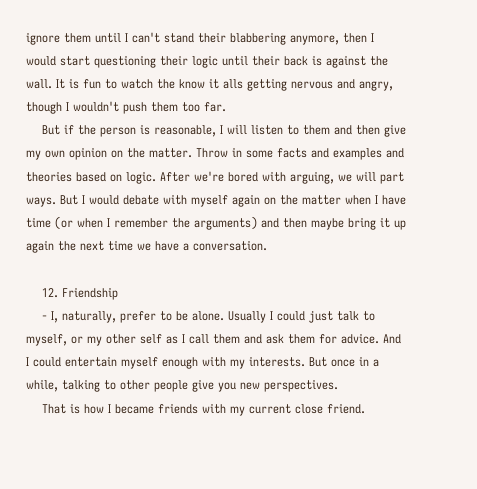ignore them until I can't stand their blabbering anymore, then I would start questioning their logic until their back is against the wall. It is fun to watch the know it alls getting nervous and angry, though I wouldn't push them too far.
    But if the person is reasonable, I will listen to them and then give my own opinion on the matter. Throw in some facts and examples and theories based on logic. After we're bored with arguing, we will part ways. But I would debate with myself again on the matter when I have time (or when I remember the arguments) and then maybe bring it up again the next time we have a conversation.

    12. Friendship
    - I, naturally, prefer to be alone. Usually I could just talk to myself, or my other self as I call them and ask them for advice. And I could entertain myself enough with my interests. But once in a while, talking to other people give you new perspectives.
    That is how I became friends with my current close friend.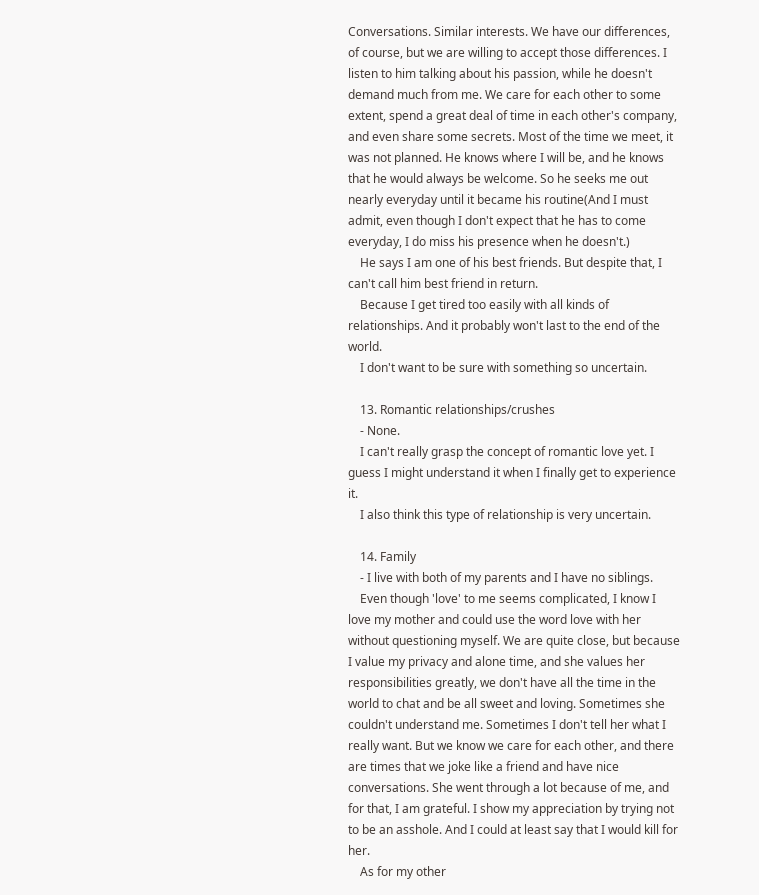Conversations. Similar interests. We have our differences, of course, but we are willing to accept those differences. I listen to him talking about his passion, while he doesn't demand much from me. We care for each other to some extent, spend a great deal of time in each other's company, and even share some secrets. Most of the time we meet, it was not planned. He knows where I will be, and he knows that he would always be welcome. So he seeks me out nearly everyday until it became his routine(And I must admit, even though I don't expect that he has to come everyday, I do miss his presence when he doesn't.)
    He says I am one of his best friends. But despite that, I can't call him best friend in return.
    Because I get tired too easily with all kinds of relationships. And it probably won't last to the end of the world.
    I don't want to be sure with something so uncertain.

    13. Romantic relationships/crushes
    - None.
    I can't really grasp the concept of romantic love yet. I guess I might understand it when I finally get to experience it.
    I also think this type of relationship is very uncertain.

    14. Family
    - I live with both of my parents and I have no siblings.
    Even though 'love' to me seems complicated, I know I love my mother and could use the word love with her without questioning myself. We are quite close, but because I value my privacy and alone time, and she values her responsibilities greatly, we don't have all the time in the world to chat and be all sweet and loving. Sometimes she couldn't understand me. Sometimes I don't tell her what I really want. But we know we care for each other, and there are times that we joke like a friend and have nice conversations. She went through a lot because of me, and for that, I am grateful. I show my appreciation by trying not to be an asshole. And I could at least say that I would kill for her.
    As for my other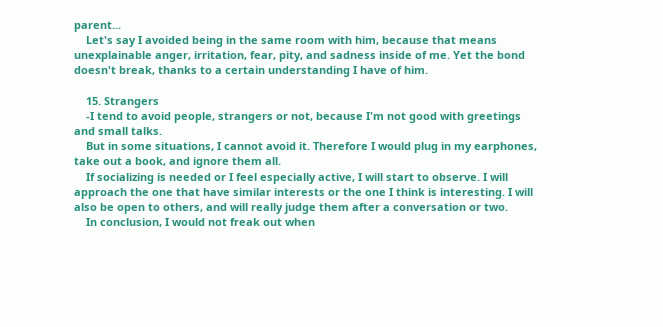parent...
    Let's say I avoided being in the same room with him, because that means unexplainable anger, irritation, fear, pity, and sadness inside of me. Yet the bond doesn't break, thanks to a certain understanding I have of him.

    15. Strangers
    -I tend to avoid people, strangers or not, because I'm not good with greetings and small talks.
    But in some situations, I cannot avoid it. Therefore I would plug in my earphones, take out a book, and ignore them all.
    If socializing is needed or I feel especially active, I will start to observe. I will approach the one that have similar interests or the one I think is interesting. I will also be open to others, and will really judge them after a conversation or two.
    In conclusion, I would not freak out when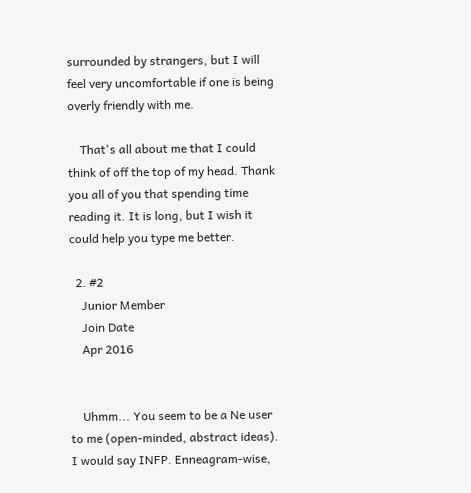surrounded by strangers, but I will feel very uncomfortable if one is being overly friendly with me.

    That's all about me that I could think of off the top of my head. Thank you all of you that spending time reading it. It is long, but I wish it could help you type me better.

  2. #2
    Junior Member
    Join Date
    Apr 2016


    Uhmm... You seem to be a Ne user to me (open-minded, abstract ideas). I would say INFP. Enneagram-wise,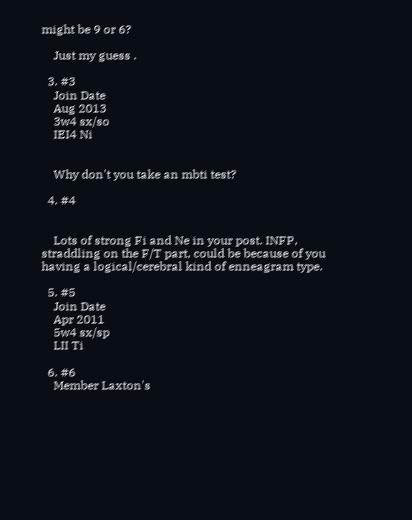might be 9 or 6?

    Just my guess .

  3. #3
    Join Date
    Aug 2013
    3w4 sx/so
    IEI4 Ni


    Why don't you take an mbti test?

  4. #4


    Lots of strong Fi and Ne in your post. INFP, straddling on the F/T part, could be because of you having a logical/cerebral kind of enneagram type.

  5. #5
    Join Date
    Apr 2011
    5w4 sx/sp
    LII Ti

  6. #6
    Member Laxton's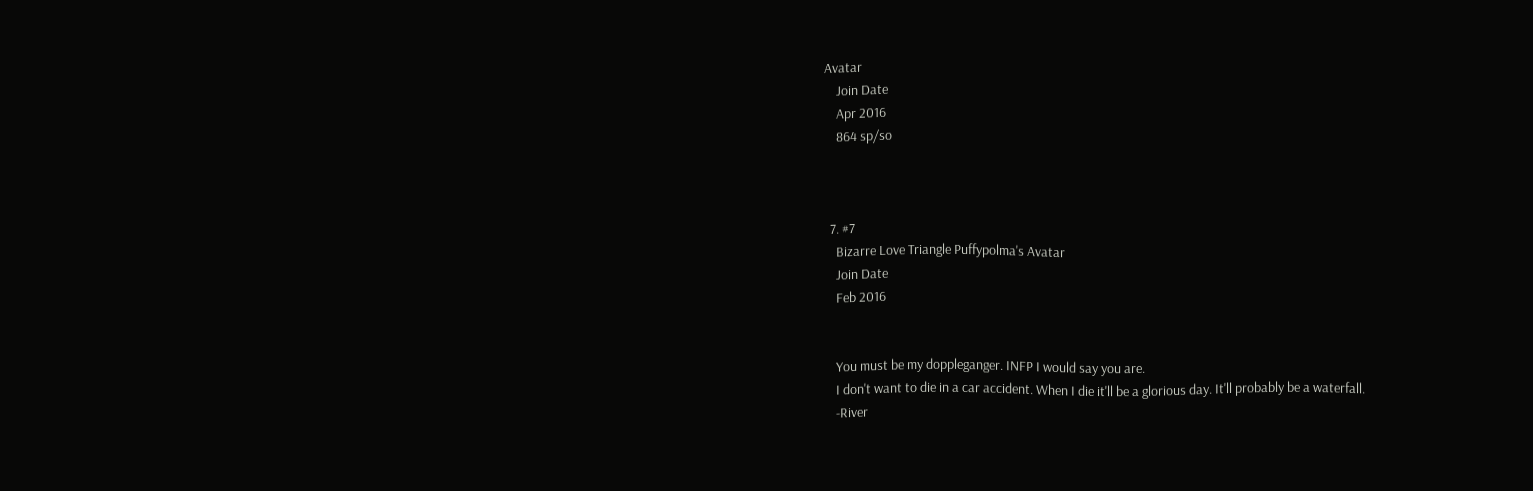Avatar
    Join Date
    Apr 2016
    864 sp/so



  7. #7
    Bizarre Love Triangle Puffypolma's Avatar
    Join Date
    Feb 2016


    You must be my doppleganger. INFP I would say you are.
    I don't want to die in a car accident. When I die it'll be a glorious day. It'll probably be a waterfall.
    -River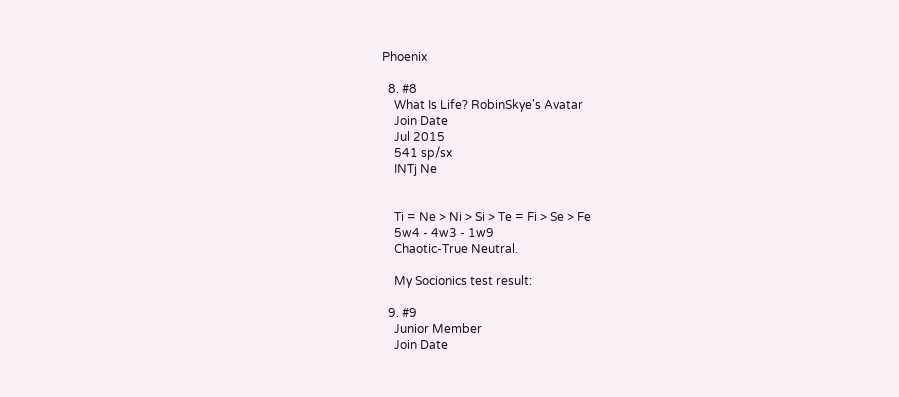Phoenix

  8. #8
    What Is Life? RobinSkye's Avatar
    Join Date
    Jul 2015
    541 sp/sx
    INTj Ne


    Ti = Ne > Ni > Si > Te = Fi > Se > Fe
    5w4 - 4w3 - 1w9
    Chaotic-True Neutral.

    My Socionics test result:

  9. #9
    Junior Member
    Join Date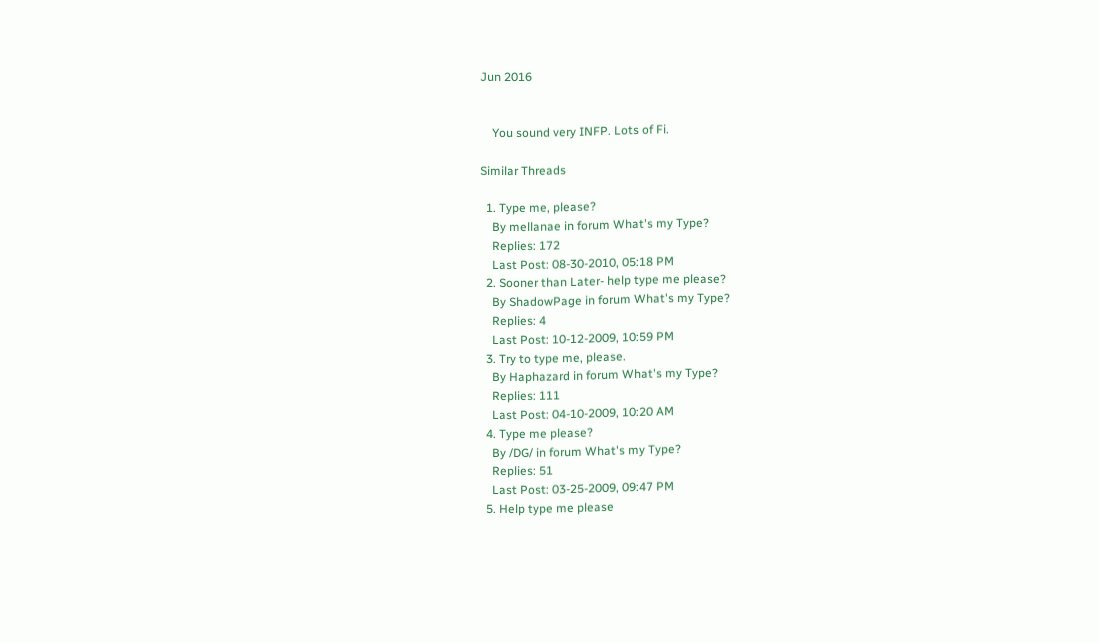Jun 2016


    You sound very INFP. Lots of Fi.

Similar Threads

  1. Type me, please?
    By mellanae in forum What's my Type?
    Replies: 172
    Last Post: 08-30-2010, 05:18 PM
  2. Sooner than Later- help type me please?
    By ShadowPage in forum What's my Type?
    Replies: 4
    Last Post: 10-12-2009, 10:59 PM
  3. Try to type me, please.
    By Haphazard in forum What's my Type?
    Replies: 111
    Last Post: 04-10-2009, 10:20 AM
  4. Type me please?
    By /DG/ in forum What's my Type?
    Replies: 51
    Last Post: 03-25-2009, 09:47 PM
  5. Help type me please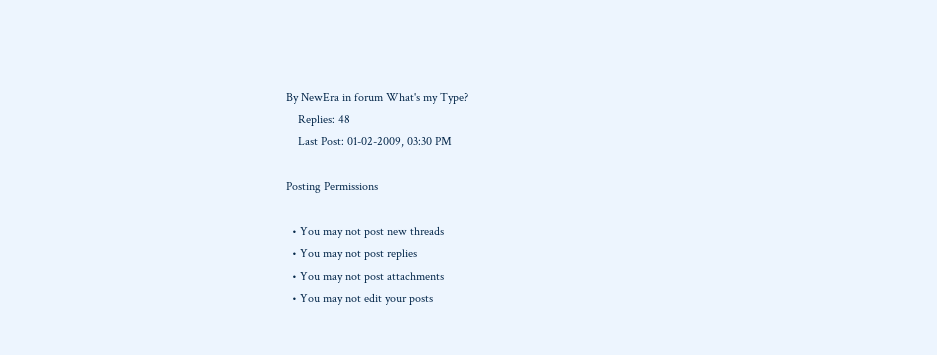By NewEra in forum What's my Type?
    Replies: 48
    Last Post: 01-02-2009, 03:30 PM

Posting Permissions

  • You may not post new threads
  • You may not post replies
  • You may not post attachments
  • You may not edit your posts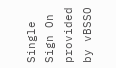Single Sign On provided by vBSSO